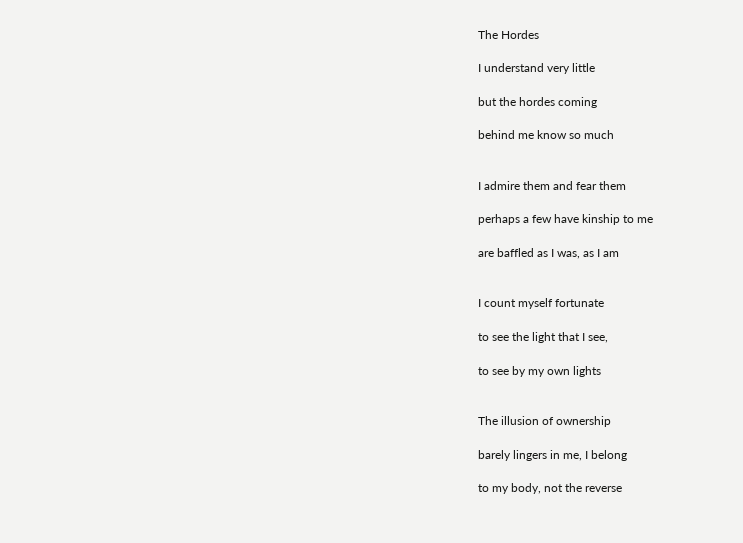The Hordes

I understand very little

but the hordes coming

behind me know so much


I admire them and fear them

perhaps a few have kinship to me

are baffled as I was, as I am


I count myself fortunate

to see the light that I see,

to see by my own lights


The illusion of ownership

barely lingers in me, I belong

to my body, not the reverse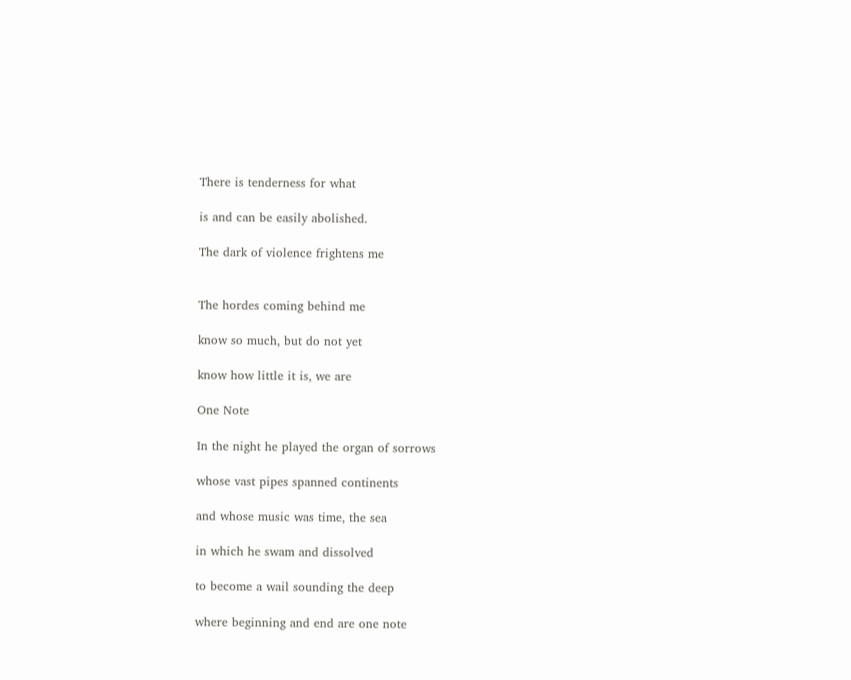There is tenderness for what

is and can be easily abolished.

The dark of violence frightens me


The hordes coming behind me

know so much, but do not yet

know how little it is, we are

One Note

In the night he played the organ of sorrows

whose vast pipes spanned continents

and whose music was time, the sea

in which he swam and dissolved

to become a wail sounding the deep

where beginning and end are one note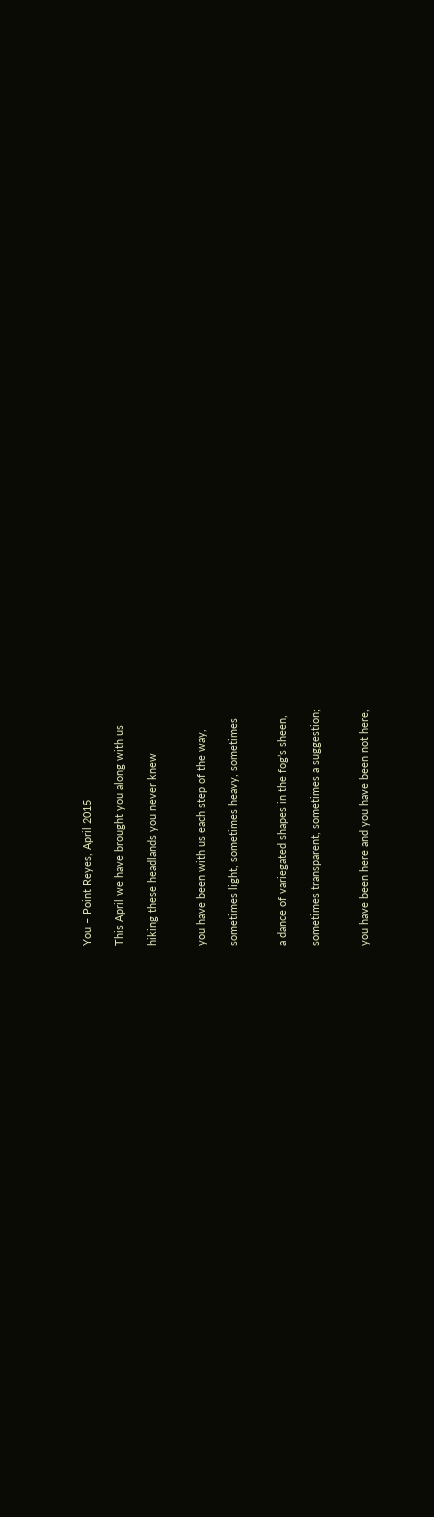You – Point Reyes, April 2015

This April we have brought you along with us

hiking these headlands you never knew


you have been with us each step of the way,

sometimes light, sometimes heavy, sometimes


a dance of variegated shapes in the fog’s sheen,

sometimes transparent, sometimes a suggestion;


you have been here and you have been not here,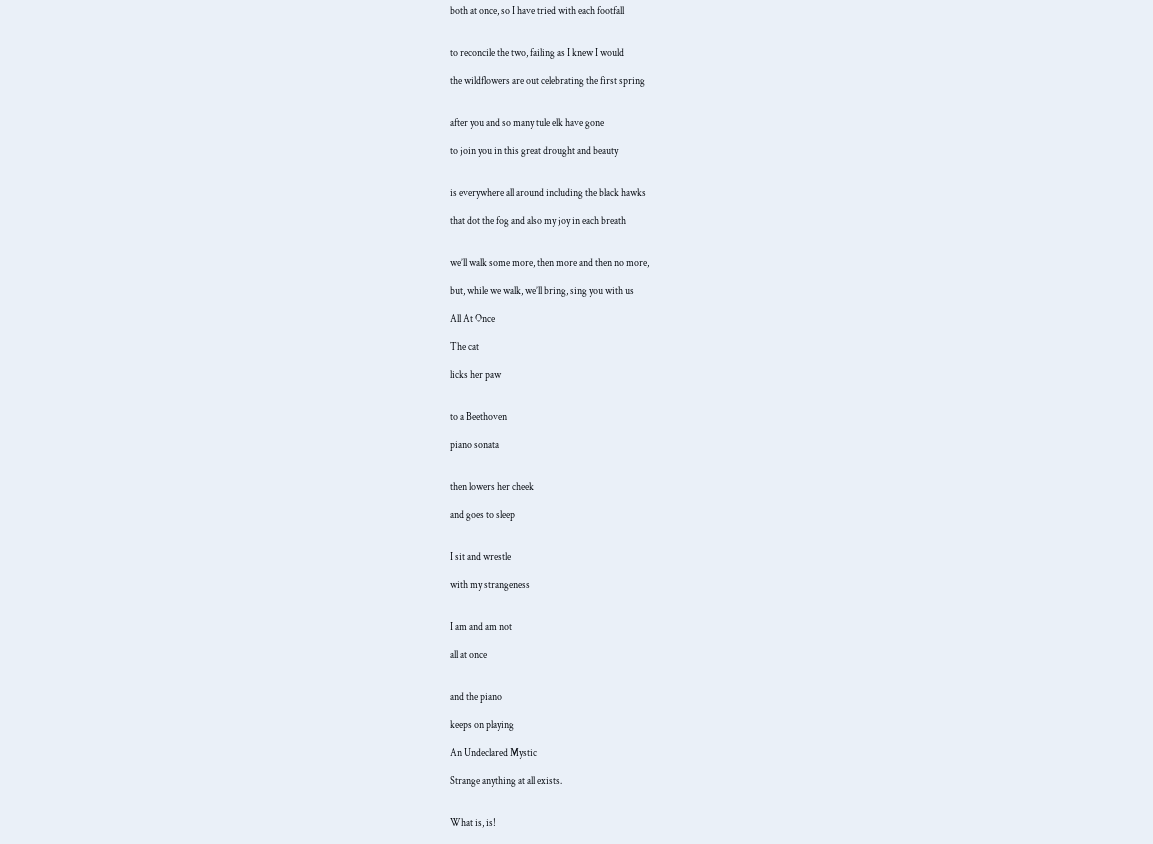both at once, so I have tried with each footfall


to reconcile the two, failing as I knew I would

the wildflowers are out celebrating the first spring


after you and so many tule elk have gone

to join you in this great drought and beauty


is everywhere all around including the black hawks

that dot the fog and also my joy in each breath


we’ll walk some more, then more and then no more,

but, while we walk, we’ll bring, sing you with us

All At Once

The cat

licks her paw


to a Beethoven

piano sonata


then lowers her cheek

and goes to sleep


I sit and wrestle

with my strangeness


I am and am not

all at once


and the piano

keeps on playing

An Undeclared Mystic

Strange anything at all exists.


What is, is!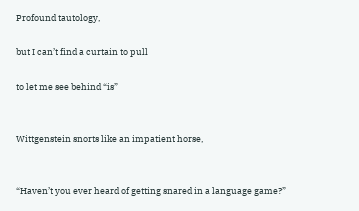Profound tautology,

but I can’t find a curtain to pull

to let me see behind “is”


Wittgenstein snorts like an impatient horse,


“Haven’t you ever heard of getting snared in a language game?”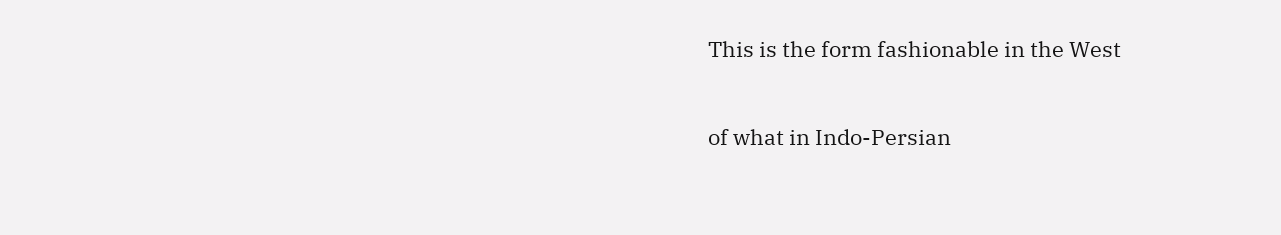This is the form fashionable in the West

of what in Indo-Persian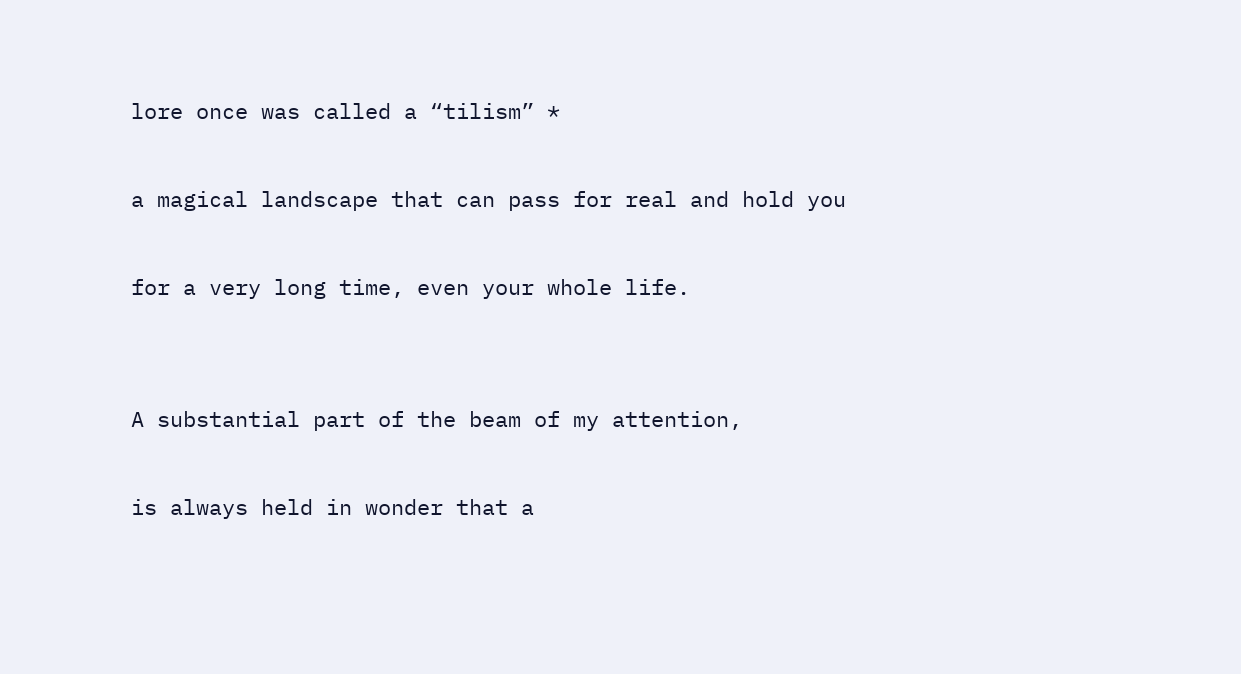lore once was called a “tilism” *

a magical landscape that can pass for real and hold you

for a very long time, even your whole life.


A substantial part of the beam of my attention,

is always held in wonder that a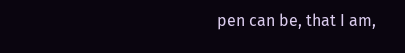pen can be, that I am,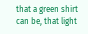that a green shirt can be, that light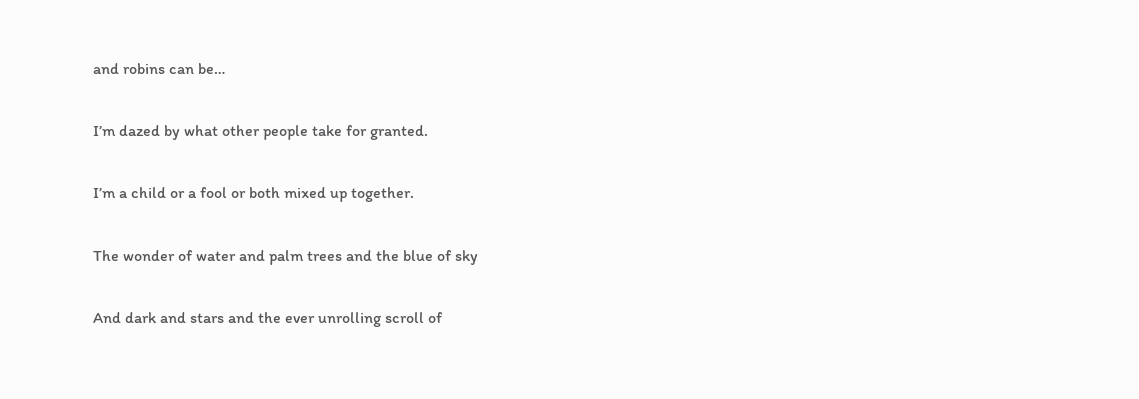and robins can be…


I’m dazed by what other people take for granted.


I’m a child or a fool or both mixed up together.


The wonder of water and palm trees and the blue of sky


And dark and stars and the ever unrolling scroll of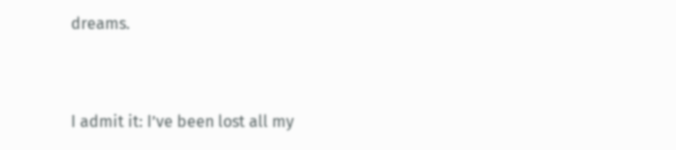dreams.


I admit it: I’ve been lost all my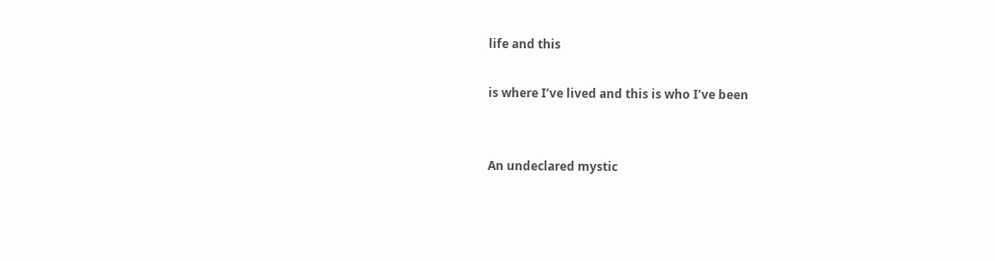life and this

is where I’ve lived and this is who I’ve been


An undeclared mystic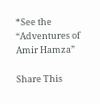*See the “Adventures of Amir Hamza”

Share This